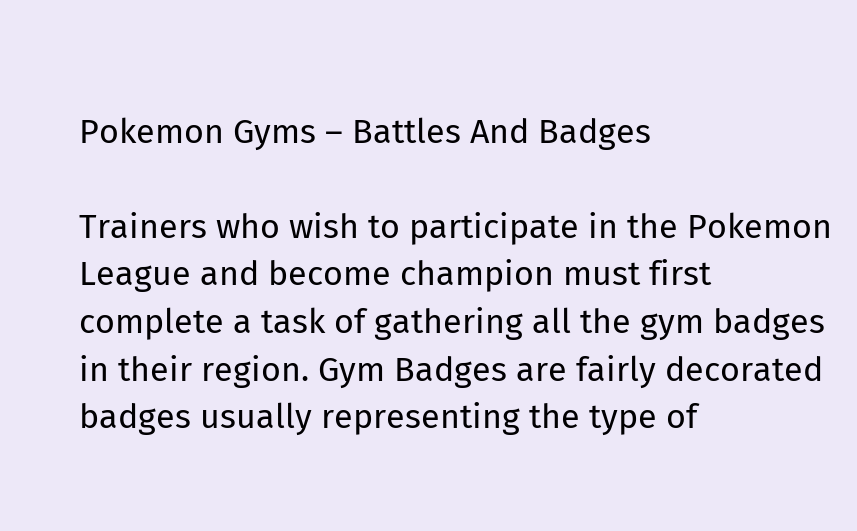Pokemon Gyms – Battles And Badges

Trainers who wish to participate in the Pokemon League and become champion must first complete a task of gathering all the gym badges in their region. Gym Badges are fairly decorated badges usually representing the type of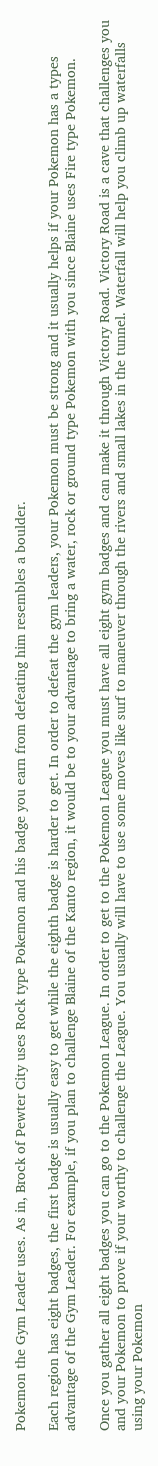Pokemon the Gym Leader uses. As in, Brock of Pewter City uses Rock type Pokemon and his badge you earn from defeating him resembles a boulder.

Each region has eight badges, the first badge is usually easy to get while the eighth badge is harder to get. In order to defeat the gym leaders, your Pokemon must be strong and it usually helps if your Pokemon has a types advantage of the Gym Leader. For example, if you plan to challenge Blaine of the Kanto region, it would be to your advantage to bring a water, rock or ground type Pokemon with you since Blaine uses Fire type Pokemon.

Once you gather all eight badges you can go to the Pokemon League. In order to get to the Pokemon League you must have all eight gym badges and can make it through Victory Road. Victory Road is a cave that challenges you and your Pokemon to prove if your worthy to challenge the League. You usually will have to use some moves like surf to maneuver through the rivers and small lakes in the tunnel. Waterfall will help you climb up waterfalls using your Pokemon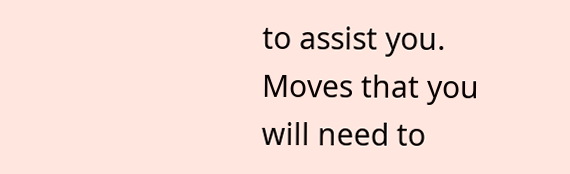to assist you. Moves that you will need to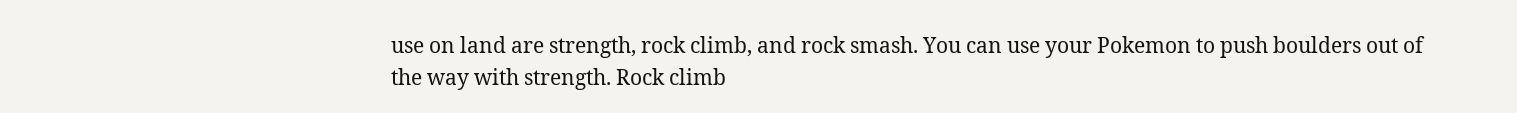use on land are strength, rock climb, and rock smash. You can use your Pokemon to push boulders out of the way with strength. Rock climb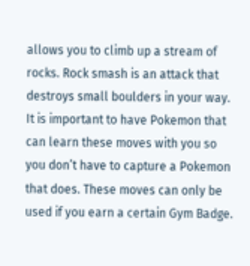allows you to climb up a stream of rocks. Rock smash is an attack that destroys small boulders in your way. It is important to have Pokemon that can learn these moves with you so you don’t have to capture a Pokemon that does. These moves can only be used if you earn a certain Gym Badge.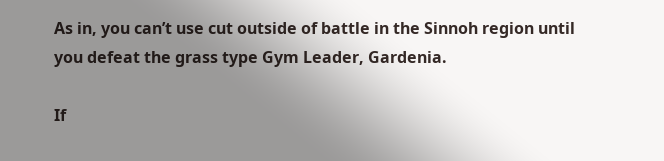As in, you can’t use cut outside of battle in the Sinnoh region until you defeat the grass type Gym Leader, Gardenia.

If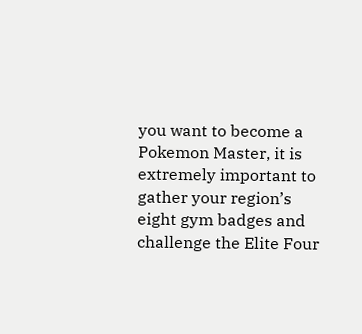you want to become a Pokemon Master, it is extremely important to gather your region’s eight gym badges and challenge the Elite Four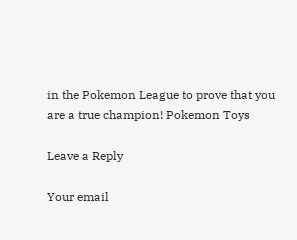in the Pokemon League to prove that you are a true champion! Pokemon Toys

Leave a Reply

Your email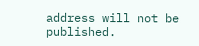address will not be published.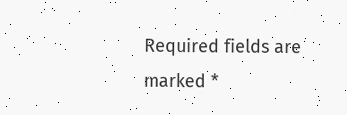Required fields are marked *